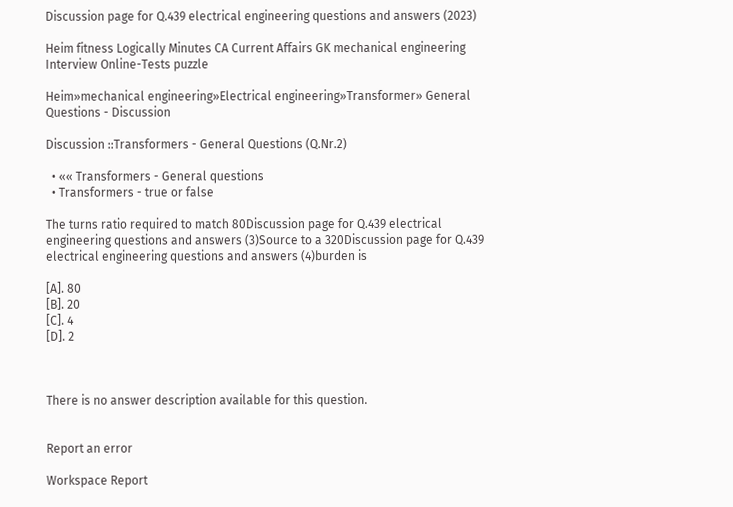Discussion page for Q.439 electrical engineering questions and answers (2023)

Heim fitness Logically Minutes CA Current Affairs GK mechanical engineering Interview Online-Tests puzzle

Heim»mechanical engineering»Electrical engineering»Transformer» General Questions - Discussion

Discussion ::Transformers - General Questions (Q.Nr.2)

  • «« Transformers - General questions
  • Transformers - true or false

The turns ratio required to match 80Discussion page for Q.439 electrical engineering questions and answers (3)Source to a 320Discussion page for Q.439 electrical engineering questions and answers (4)burden is

[A]. 80
[B]. 20
[C]. 4
[D]. 2



There is no answer description available for this question.


Report an error

Workspace Report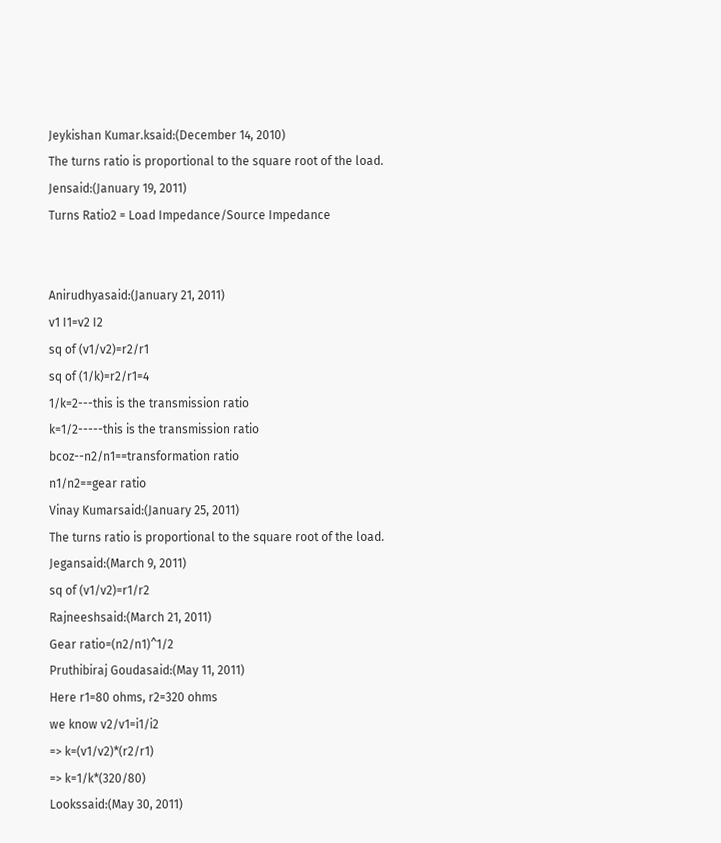Jeykishan Kumar.ksaid:(December 14, 2010)
The turns ratio is proportional to the square root of the load.
Jensaid:(January 19, 2011)
Turns Ratio2 = Load Impedance/Source Impedance


Anirudhyasaid:(January 21, 2011)
v1 I1=v2 I2
sq of (v1/v2)=r2/r1
sq of (1/k)=r2/r1=4
1/k=2---this is the transmission ratio
k=1/2-----this is the transmission ratio
bcoz--n2/n1==transformation ratio
n1/n2==gear ratio
Vinay Kumarsaid:(January 25, 2011)
The turns ratio is proportional to the square root of the load.
Jegansaid:(March 9, 2011)
sq of (v1/v2)=r1/r2
Rajneeshsaid:(March 21, 2011)
Gear ratio=(n2/n1)^1/2
Pruthibiraj Goudasaid:(May 11, 2011)
Here r1=80 ohms, r2=320 ohms
we know v2/v1=i1/i2
=> k=(v1/v2)*(r2/r1)
=> k=1/k*(320/80)
Lookssaid:(May 30, 2011)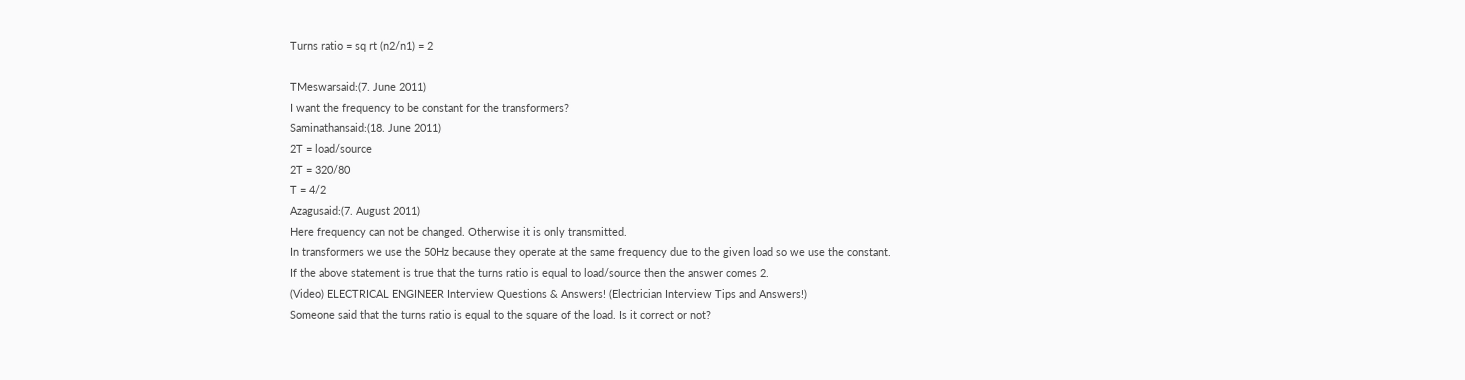Turns ratio = sq rt (n2/n1) = 2

TMeswarsaid:(7. June 2011)
I want the frequency to be constant for the transformers?
Saminathansaid:(18. June 2011)
2T = load/source
2T = 320/80
T = 4/2
Azagusaid:(7. August 2011)
Here frequency can not be changed. Otherwise it is only transmitted.
In transformers we use the 50Hz because they operate at the same frequency due to the given load so we use the constant.
If the above statement is true that the turns ratio is equal to load/source then the answer comes 2.
(Video) ELECTRICAL ENGINEER Interview Questions & Answers! (Electrician Interview Tips and Answers!)
Someone said that the turns ratio is equal to the square of the load. Is it correct or not?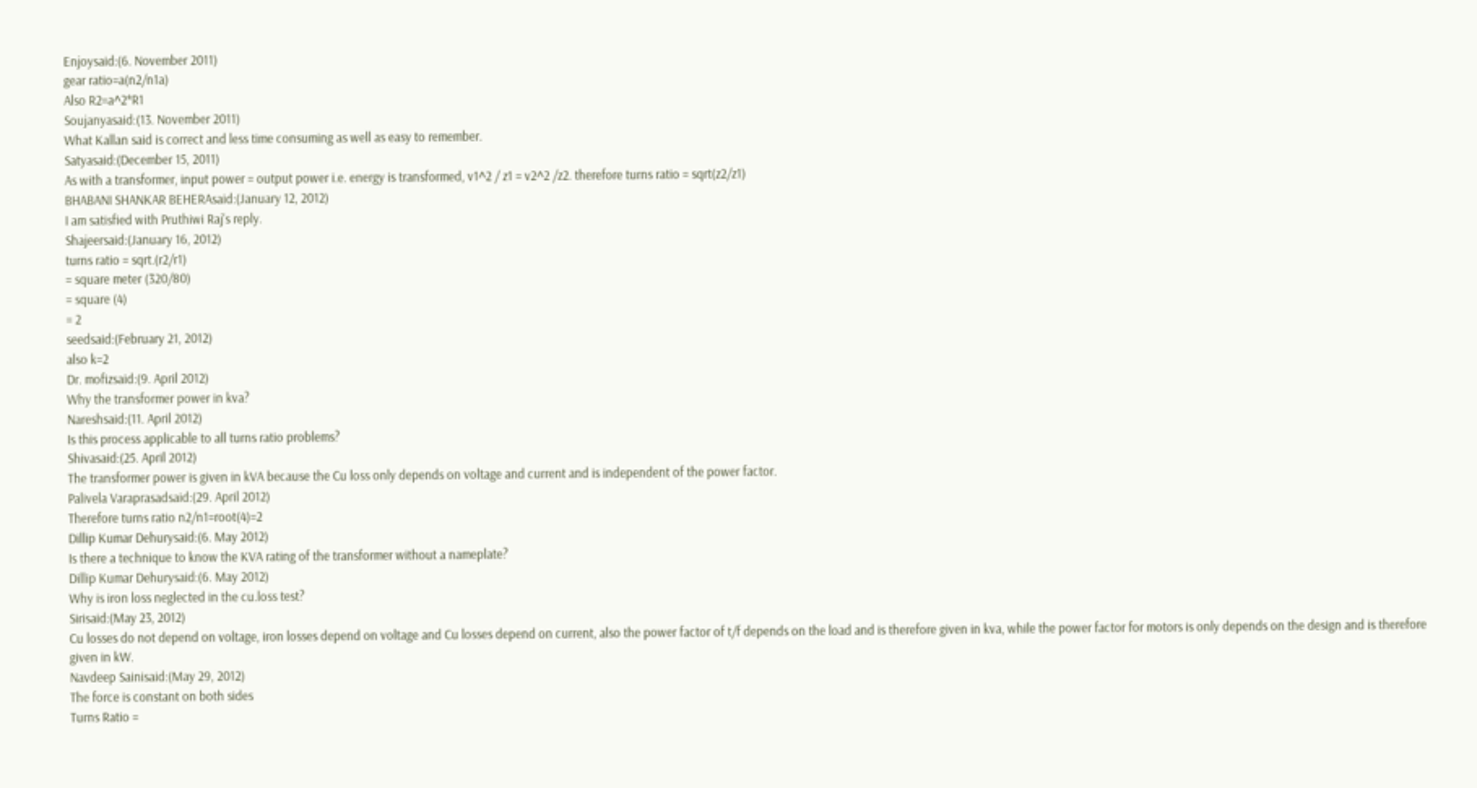Enjoysaid:(6. November 2011)
gear ratio=a(n2/n1a)
Also R2=a^2*R1
Soujanyasaid:(13. November 2011)
What Kallan said is correct and less time consuming as well as easy to remember.
Satyasaid:(December 15, 2011)
As with a transformer, input power = output power i.e. energy is transformed, v1^2 / z1 = v2^2 /z2. therefore turns ratio = sqrt(z2/z1)
BHABANI SHANKAR BEHERAsaid:(January 12, 2012)
I am satisfied with Pruthiwi Raj's reply.
Shajeersaid:(January 16, 2012)
turns ratio = sqrt.(r2/r1)
= square meter (320/80)
= square (4)
= 2
seedsaid:(February 21, 2012)
also k=2
Dr. mofizsaid:(9. April 2012)
Why the transformer power in kva?
Nareshsaid:(11. April 2012)
Is this process applicable to all turns ratio problems?
Shivasaid:(25. April 2012)
The transformer power is given in kVA because the Cu loss only depends on voltage and current and is independent of the power factor.
Palivela Varaprasadsaid:(29. April 2012)
Therefore turns ratio n2/n1=root(4)=2
Dillip Kumar Dehurysaid:(6. May 2012)
Is there a technique to know the KVA rating of the transformer without a nameplate?
Dillip Kumar Dehurysaid:(6. May 2012)
Why is iron loss neglected in the cu.loss test?
Sirisaid:(May 23, 2012)
Cu losses do not depend on voltage, iron losses depend on voltage and Cu losses depend on current, also the power factor of t/f depends on the load and is therefore given in kva, while the power factor for motors is only depends on the design and is therefore given in kW.
Navdeep Sainisaid:(May 29, 2012)
The force is constant on both sides
Turns Ratio =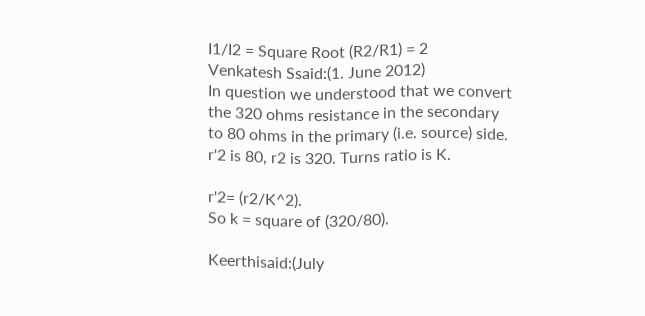I1/I2 = Square Root (R2/R1) = 2
Venkatesh Ssaid:(1. June 2012)
In question we understood that we convert the 320 ohms resistance in the secondary to 80 ohms in the primary (i.e. source) side. r'2 is 80, r2 is 320. Turns ratio is K.

r'2= (r2/K^2).
So k = square of (320/80).

Keerthisaid:(July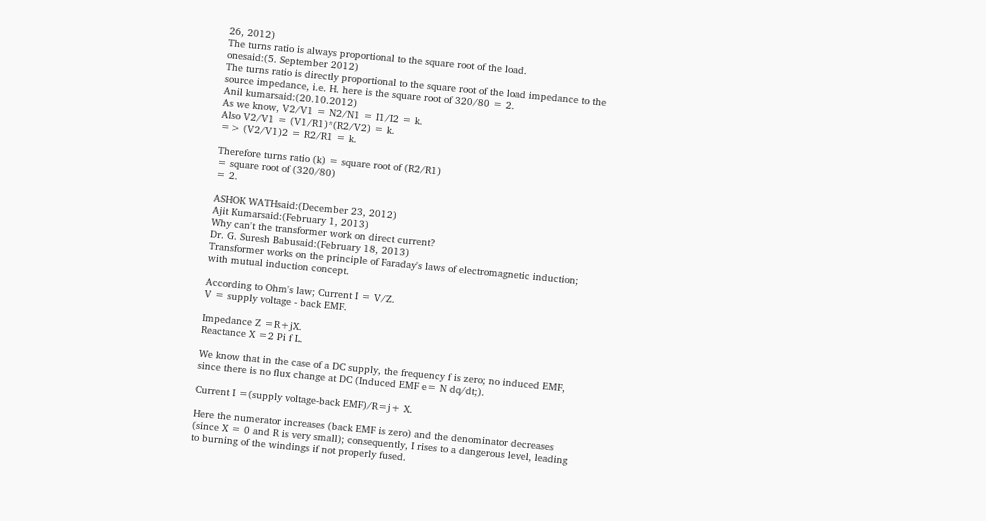26, 2012)
The turns ratio is always proportional to the square root of the load.
onesaid:(5. September 2012)
The turns ratio is directly proportional to the square root of the load impedance to the source impedance, i.e. H. here is the square root of 320/80 = 2.
Anil kumarsaid:(20.10.2012)
As we know, V2/V1 = N2/N1 = I1/I2 = k.
Also V2/V1 = (V1/R1)*(R2/V2) = k.
=> (V2/V1)2 = R2/R1 = k.

Therefore turns ratio (k) = square root of (R2/R1)
= square root of (320/80)
= 2.

ASHOK WATHsaid:(December 23, 2012)
Ajit Kumarsaid:(February 1, 2013)
Why can't the transformer work on direct current?
Dr. G. Suresh Babusaid:(February 18, 2013)
Transformer works on the principle of Faraday's laws of electromagnetic induction; with mutual induction concept.

According to Ohm's law; Current I = V/Z.
V = supply voltage - back EMF.

Impedance Z =R+jX.
Reactance X =2 Pi f L.

We know that in the case of a DC supply, the frequency f is zero; no induced EMF, since there is no flux change at DC (Induced EMF e= N dq/dt;).

Current I =(supply voltage-back EMF)/R=j+ X.

Here the numerator increases (back EMF is zero) and the denominator decreases (since X = 0 and R is very small); consequently, I rises to a dangerous level, leading to burning of the windings if not properly fused.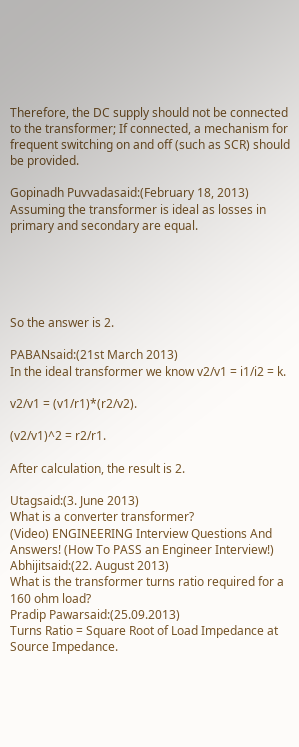Therefore, the DC supply should not be connected to the transformer; If connected, a mechanism for frequent switching on and off (such as SCR) should be provided.

Gopinadh Puvvadasaid:(February 18, 2013)
Assuming the transformer is ideal as losses in primary and secondary are equal.





So the answer is 2.

PABANsaid:(21st March 2013)
In the ideal transformer we know v2/v1 = i1/i2 = k.

v2/v1 = (v1/r1)*(r2/v2).

(v2/v1)^2 = r2/r1.

After calculation, the result is 2.

Utagsaid:(3. June 2013)
What is a converter transformer?
(Video) ENGINEERING Interview Questions And Answers! (How To PASS an Engineer Interview!)
Abhijitsaid:(22. August 2013)
What is the transformer turns ratio required for a 160 ohm load?
Pradip Pawarsaid:(25.09.2013)
Turns Ratio = Square Root of Load Impedance at Source Impedance.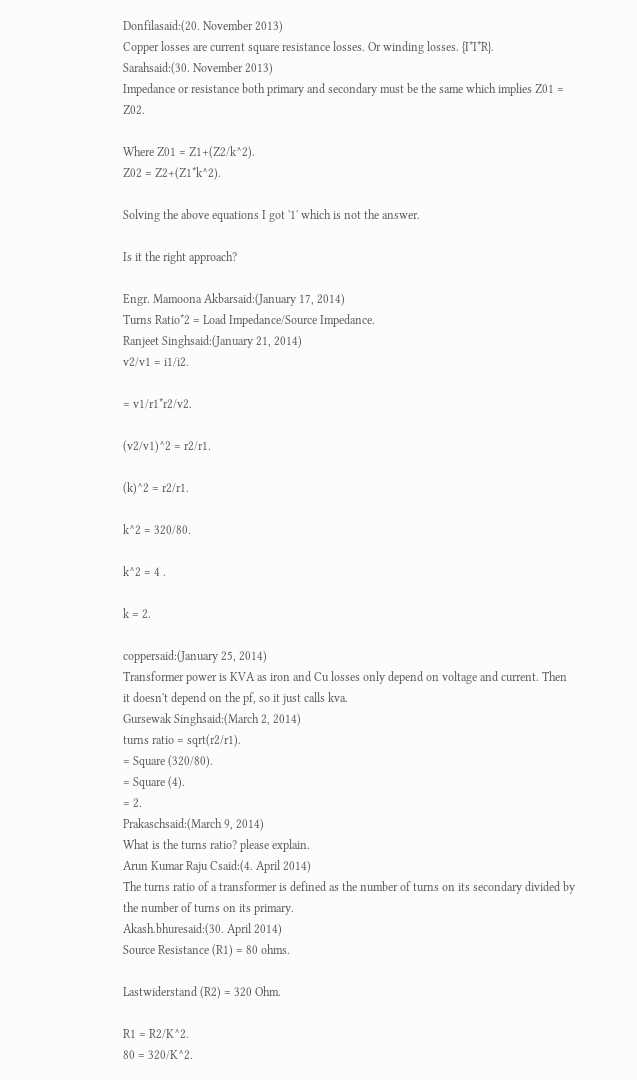Donfilasaid:(20. November 2013)
Copper losses are current square resistance losses. Or winding losses. {I*I*R}.
Sarahsaid:(30. November 2013)
Impedance or resistance both primary and secondary must be the same which implies Z01 = Z02.

Where Z01 = Z1+(Z2/k^2).
Z02 = Z2+(Z1*k^2).

Solving the above equations I got '1' which is not the answer.

Is it the right approach?

Engr. Mamoona Akbarsaid:(January 17, 2014)
Turns Ratio*2 = Load Impedance/Source Impedance.
Ranjeet Singhsaid:(January 21, 2014)
v2/v1 = i1/i2.

= v1/r1*r2/v2.

(v2/v1)^2 = r2/r1.

(k)^2 = r2/r1.

k^2 = 320/80.

k^2 = 4 .

k = 2.

coppersaid:(January 25, 2014)
Transformer power is KVA as iron and Cu losses only depend on voltage and current. Then it doesn't depend on the pf, so it just calls kva.
Gursewak Singhsaid:(March 2, 2014)
turns ratio = sqrt(r2/r1).
= Square (320/80).
= Square (4).
= 2.
Prakaschsaid:(March 9, 2014)
What is the turns ratio? please explain.
Arun Kumar Raju Csaid:(4. April 2014)
The turns ratio of a transformer is defined as the number of turns on its secondary divided by the number of turns on its primary.
Akash.bhuresaid:(30. April 2014)
Source Resistance (R1) = 80 ohms.

Lastwiderstand (R2) = 320 Ohm.

R1 = R2/K^2.
80 = 320/K^2.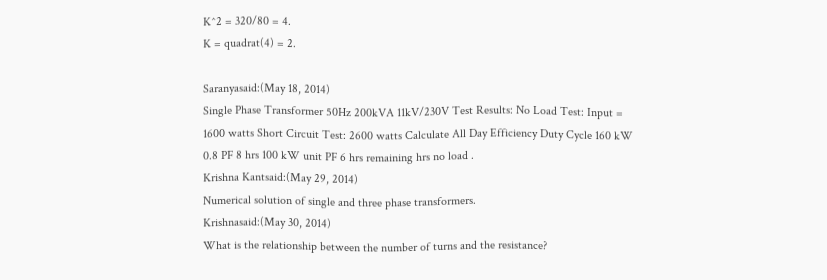K^2 = 320/80 = 4.
K = quadrat(4) = 2.

Saranyasaid:(May 18, 2014)
Single Phase Transformer 50Hz 200kVA 11kV/230V Test Results: No Load Test: Input = 1600 watts Short Circuit Test: 2600 watts Calculate All Day Efficiency Duty Cycle 160 kW 0.8 PF 8 hrs 100 kW unit PF 6 hrs remaining hrs no load .
Krishna Kantsaid:(May 29, 2014)
Numerical solution of single and three phase transformers.
Krishnasaid:(May 30, 2014)
What is the relationship between the number of turns and the resistance?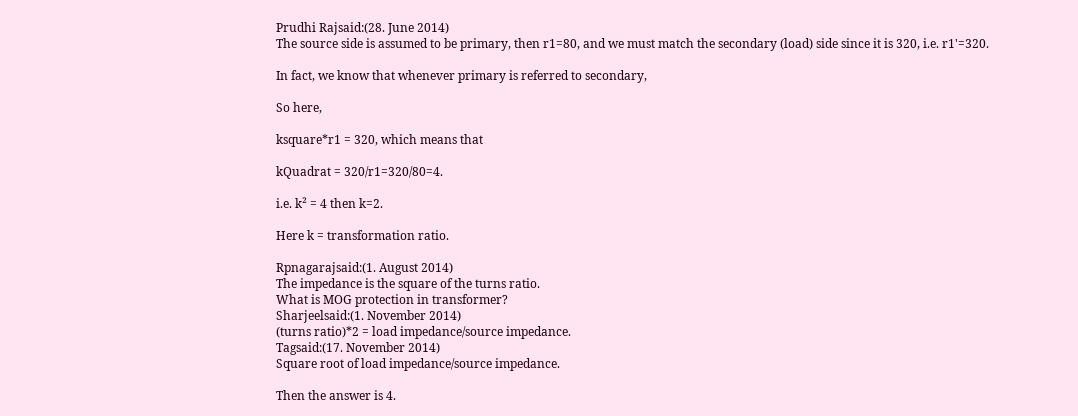Prudhi Rajsaid:(28. June 2014)
The source side is assumed to be primary, then r1=80, and we must match the secondary (load) side since it is 320, i.e. r1'=320.

In fact, we know that whenever primary is referred to secondary,

So here,

ksquare*r1 = 320, which means that

kQuadrat = 320/r1=320/80=4.

i.e. k² = 4 then k=2.

Here k = transformation ratio.

Rpnagarajsaid:(1. August 2014)
The impedance is the square of the turns ratio.
What is MOG protection in transformer?
Sharjeelsaid:(1. November 2014)
(turns ratio)*2 = load impedance/source impedance.
Tagsaid:(17. November 2014)
Square root of load impedance/source impedance.

Then the answer is 4.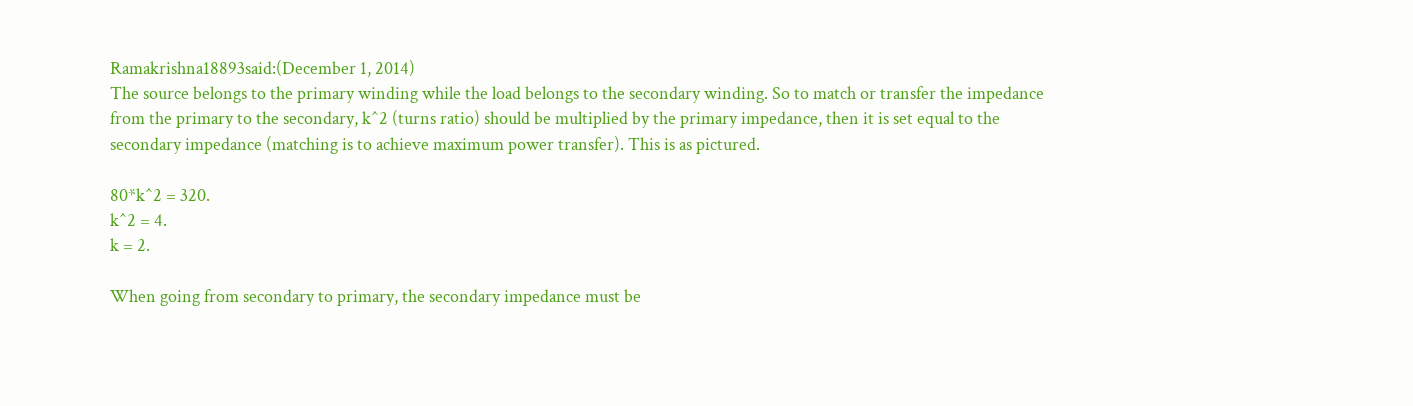Ramakrishna18893said:(December 1, 2014)
The source belongs to the primary winding while the load belongs to the secondary winding. So to match or transfer the impedance from the primary to the secondary, k^2 (turns ratio) should be multiplied by the primary impedance, then it is set equal to the secondary impedance (matching is to achieve maximum power transfer). This is as pictured.

80*k^2 = 320.
k^2 = 4.
k = 2.

When going from secondary to primary, the secondary impedance must be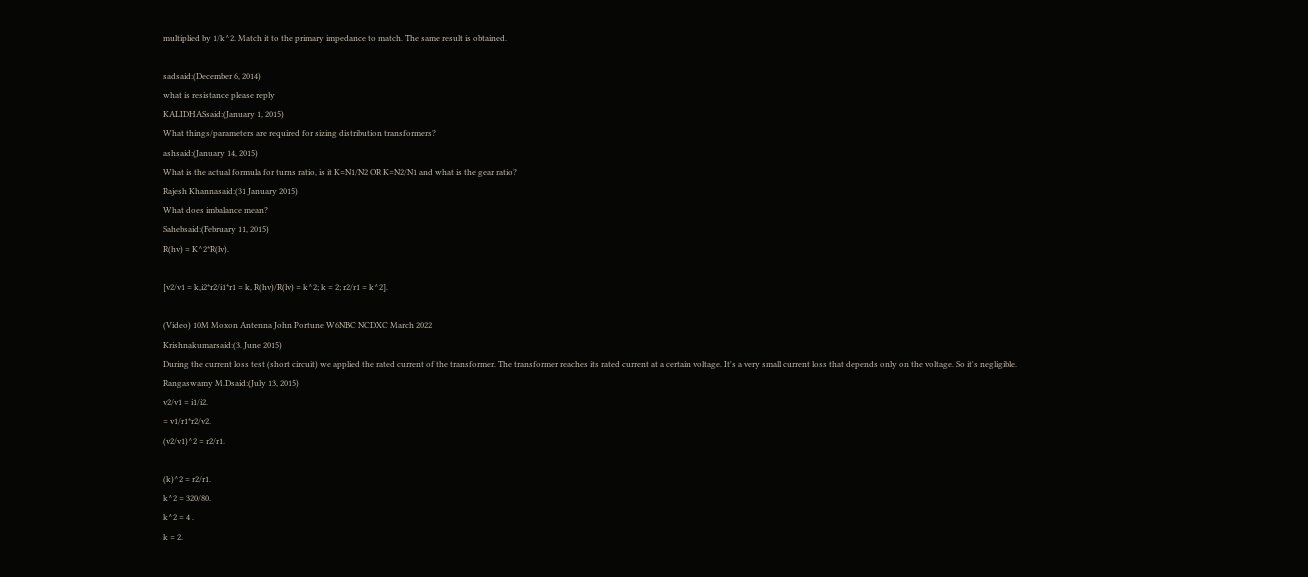multiplied by 1/k^2. Match it to the primary impedance to match. The same result is obtained.

sadsaid:(December 6, 2014)
what is resistance please reply
KALIDHASsaid:(January 1, 2015)
What things/parameters are required for sizing distribution transformers?
ashsaid:(January 14, 2015)
What is the actual formula for turns ratio, is it K=N1/N2 OR K=N2/N1 and what is the gear ratio?
Rajesh Khannasaid:(31 January 2015)
What does imbalance mean?
Sahebsaid:(February 11, 2015)
R(hv) = K^2*R(lv).

[v2/v1 = k,i2*r2/i1*r1 = k, R(hv)/R(lv) = k^2; k = 2; r2/r1 = k^2].

(Video) 10M Moxon Antenna John Portune W6NBC NCDXC March 2022
Krishnakumarsaid:(3. June 2015)
During the current loss test (short circuit) we applied the rated current of the transformer. The transformer reaches its rated current at a certain voltage. It's a very small current loss that depends only on the voltage. So it's negligible.
Rangaswamy M.Dsaid:(July 13, 2015)
v2/v1 = i1/i2.
= v1/r1*r2/v2.
(v2/v1)^2 = r2/r1.

(k)^2 = r2/r1.
k^2 = 320/80.
k^2 = 4 .
k = 2.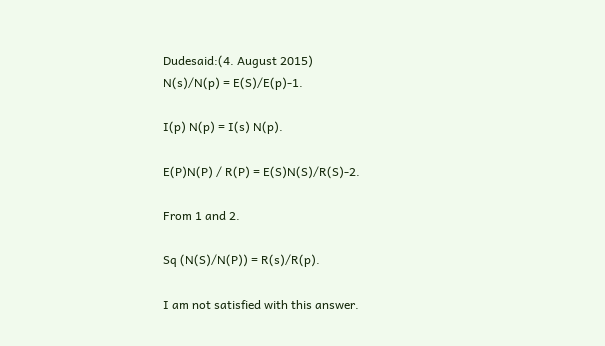Dudesaid:(4. August 2015)
N(s)/N(p) = E(S)/E(p)-1.

I(p) N(p) = I(s) N(p).

E(P)N(P) / R(P) = E(S)N(S)/R(S)-2.

From 1 and 2.

Sq (N(S)/N(P)) = R(s)/R(p).

I am not satisfied with this answer.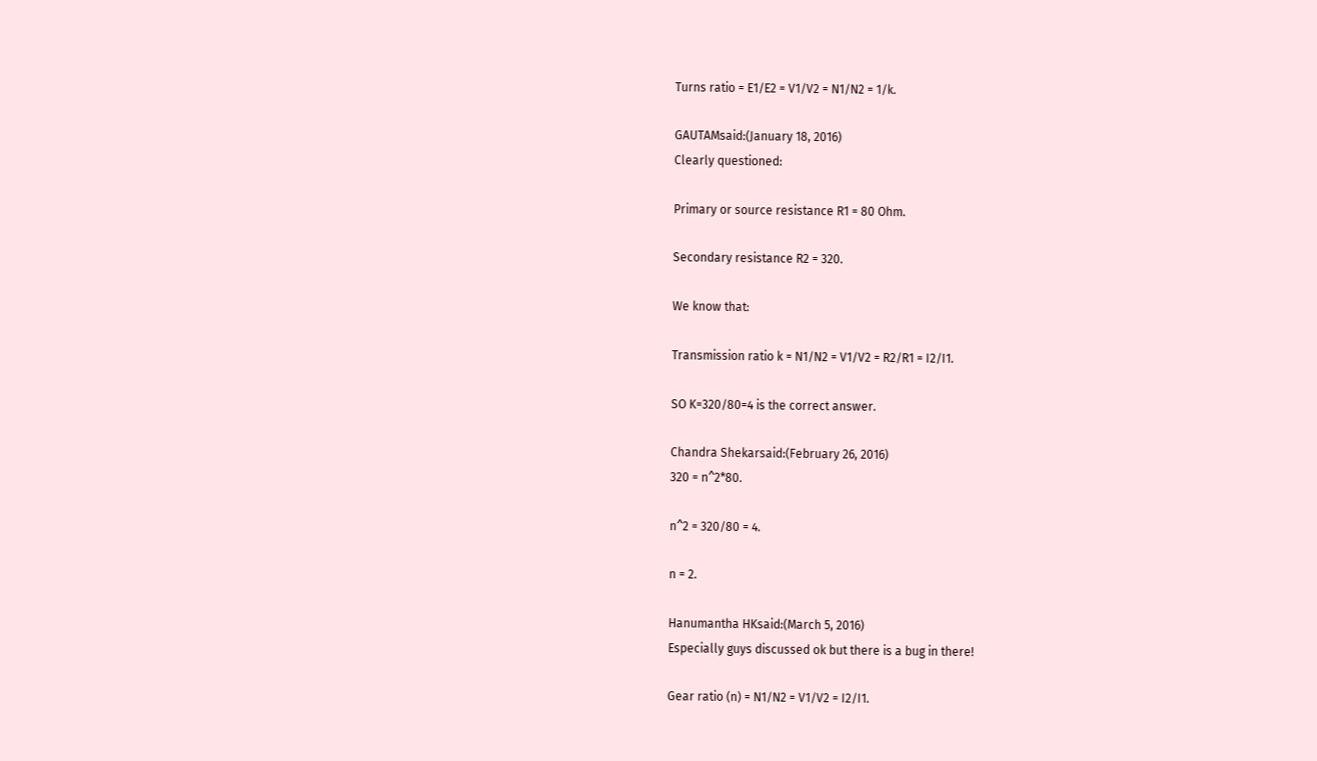Turns ratio = E1/E2 = V1/V2 = N1/N2 = 1/k.

GAUTAMsaid:(January 18, 2016)
Clearly questioned:

Primary or source resistance R1 = 80 Ohm.

Secondary resistance R2 = 320.

We know that:

Transmission ratio k = N1/N2 = V1/V2 = R2/R1 = I2/I1.

SO K=320/80=4 is the correct answer.

Chandra Shekarsaid:(February 26, 2016)
320 = n^2*80.

n^2 = 320/80 = 4.

n = 2.

Hanumantha HKsaid:(March 5, 2016)
Especially guys discussed ok but there is a bug in there!

Gear ratio (n) = N1/N2 = V1/V2 = I2/I1.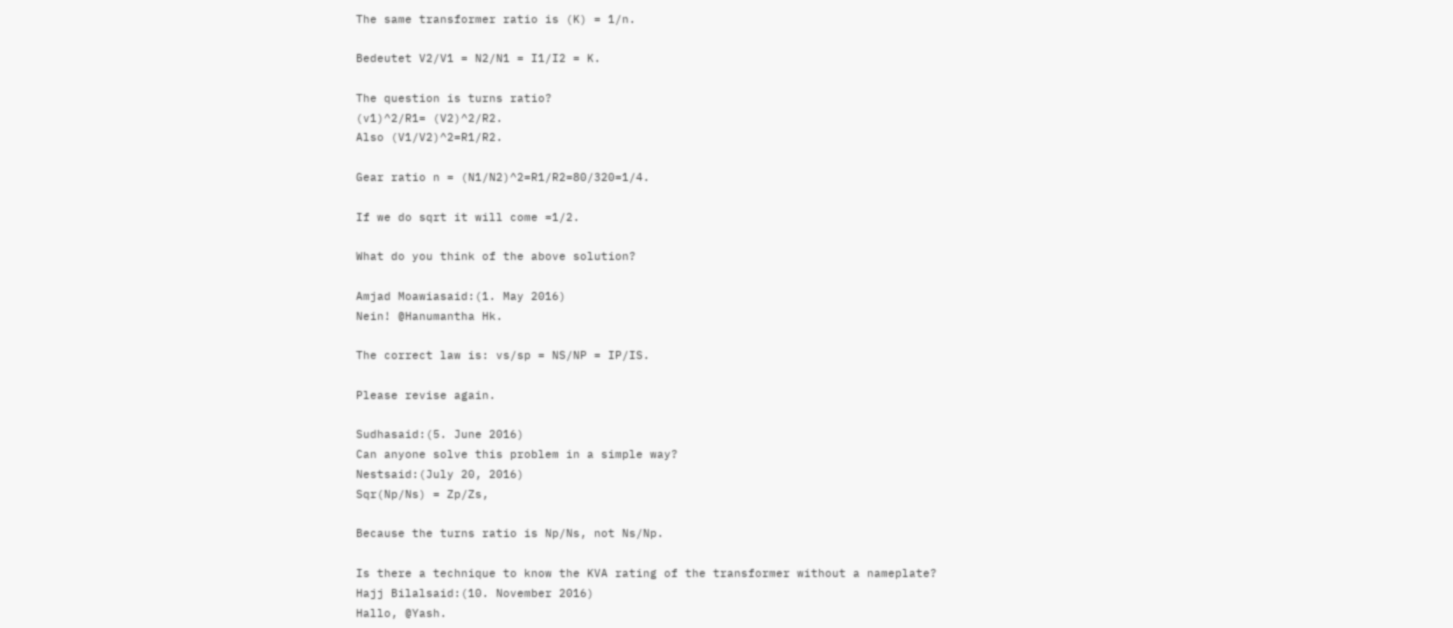The same transformer ratio is (K) = 1/n.

Bedeutet V2/V1 = N2/N1 = I1/I2 = K.

The question is turns ratio?
(v1)^2/R1= (V2)^2/R2.
Also (V1/V2)^2=R1/R2.

Gear ratio n = (N1/N2)^2=R1/R2=80/320=1/4.

If we do sqrt it will come =1/2.

What do you think of the above solution?

Amjad Moawiasaid:(1. May 2016)
Nein! @Hanumantha Hk.

The correct law is: vs/sp = NS/NP = IP/IS.

Please revise again.

Sudhasaid:(5. June 2016)
Can anyone solve this problem in a simple way?
Nestsaid:(July 20, 2016)
Sqr(Np/Ns) = Zp/Zs,

Because the turns ratio is Np/Ns, not Ns/Np.

Is there a technique to know the KVA rating of the transformer without a nameplate?
Hajj Bilalsaid:(10. November 2016)
Hallo, @Yash.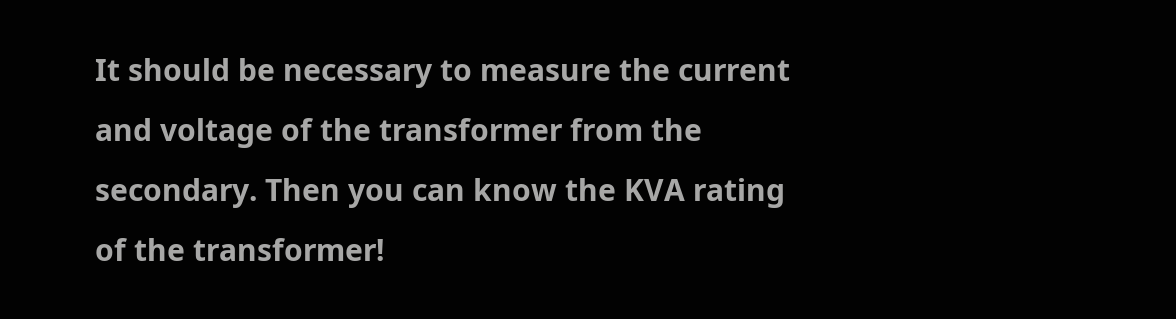It should be necessary to measure the current and voltage of the transformer from the secondary. Then you can know the KVA rating of the transformer!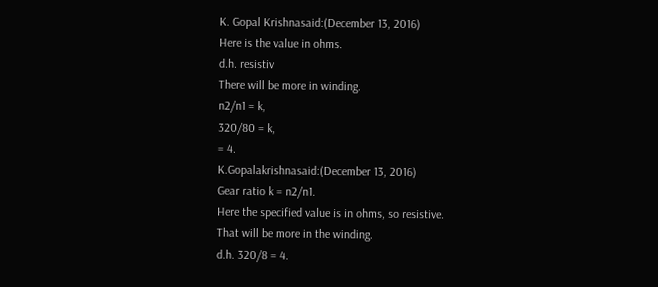K. Gopal Krishnasaid:(December 13, 2016)
Here is the value in ohms.
d.h. resistiv
There will be more in winding.
n2/n1 = k,
320/80 = k,
= 4.
K.Gopalakrishnasaid:(December 13, 2016)
Gear ratio k = n2/n1.
Here the specified value is in ohms, so resistive.
That will be more in the winding.
d.h. 320/8 = 4.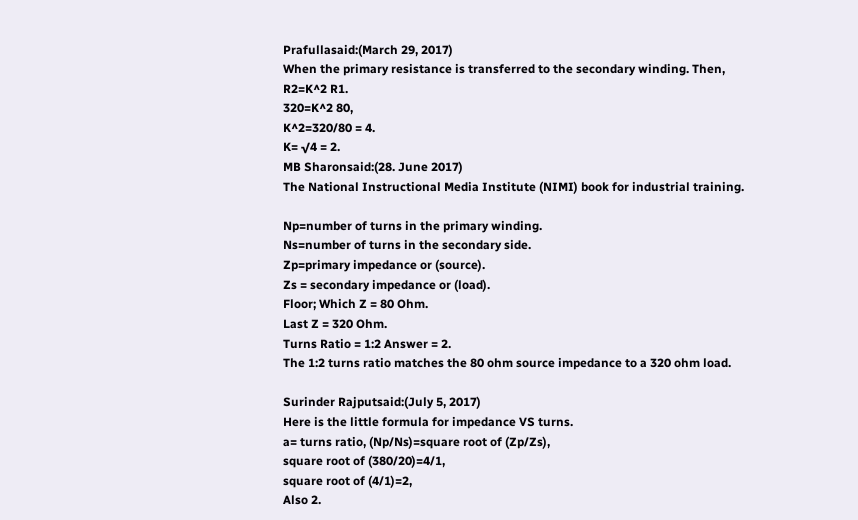Prafullasaid:(March 29, 2017)
When the primary resistance is transferred to the secondary winding. Then,
R2=K^2 R1.
320=K^2 80,
K^2=320/80 = 4.
K= √4 = 2.
MB Sharonsaid:(28. June 2017)
The National Instructional Media Institute (NIMI) book for industrial training.

Np=number of turns in the primary winding.
Ns=number of turns in the secondary side.
Zp=primary impedance or (source).
Zs = secondary impedance or (load).
Floor; Which Z = 80 Ohm.
Last Z = 320 Ohm.
Turns Ratio = 1:2 Answer = 2.
The 1:2 turns ratio matches the 80 ohm source impedance to a 320 ohm load.

Surinder Rajputsaid:(July 5, 2017)
Here is the little formula for impedance VS turns.
a= turns ratio, (Np/Ns)=square root of (Zp/Zs),
square root of (380/20)=4/1,
square root of (4/1)=2,
Also 2.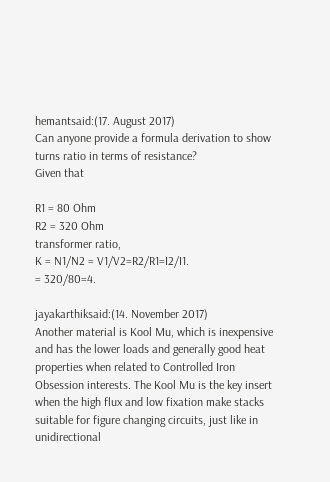hemantsaid:(17. August 2017)
Can anyone provide a formula derivation to show turns ratio in terms of resistance?
Given that

R1 = 80 Ohm
R2 = 320 Ohm
transformer ratio,
K = N1/N2 = V1/V2=R2/R1=I2/I1.
= 320/80=4.

jayakarthiksaid:(14. November 2017)
Another material is Kool Mu, which is inexpensive and has the lower loads and generally good heat properties when related to Controlled Iron Obsession interests. The Kool Mu is the key insert when the high flux and low fixation make stacks suitable for figure changing circuits, just like in unidirectional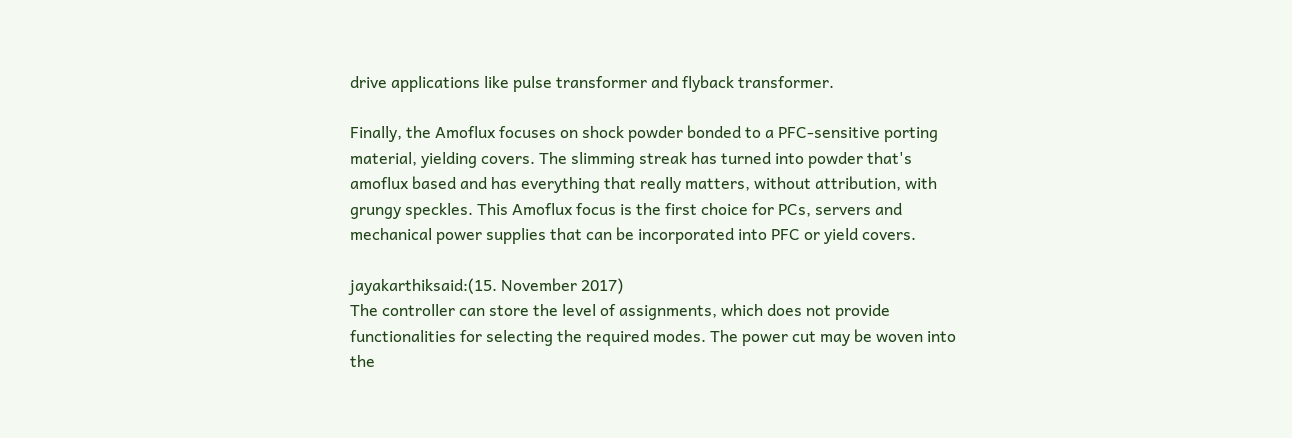drive applications like pulse transformer and flyback transformer.

Finally, the Amoflux focuses on shock powder bonded to a PFC-sensitive porting material, yielding covers. The slimming streak has turned into powder that's amoflux based and has everything that really matters, without attribution, with grungy speckles. This Amoflux focus is the first choice for PCs, servers and mechanical power supplies that can be incorporated into PFC or yield covers.

jayakarthiksaid:(15. November 2017)
The controller can store the level of assignments, which does not provide functionalities for selecting the required modes. The power cut may be woven into the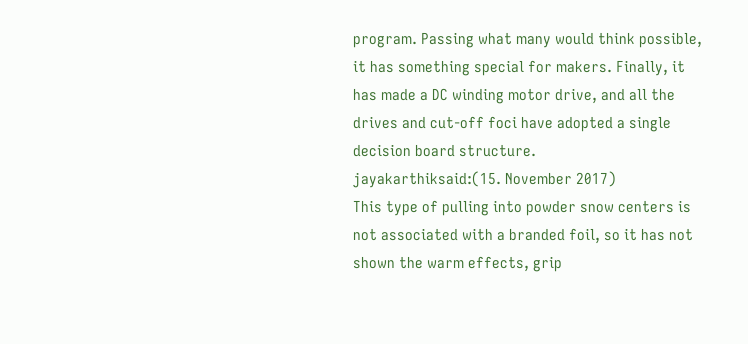program. Passing what many would think possible, it has something special for makers. Finally, it has made a DC winding motor drive, and all the drives and cut-off foci have adopted a single decision board structure.
jayakarthiksaid:(15. November 2017)
This type of pulling into powder snow centers is not associated with a branded foil, so it has not shown the warm effects, grip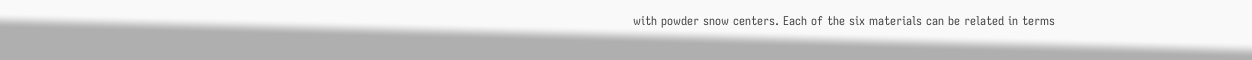with powder snow centers. Each of the six materials can be related in terms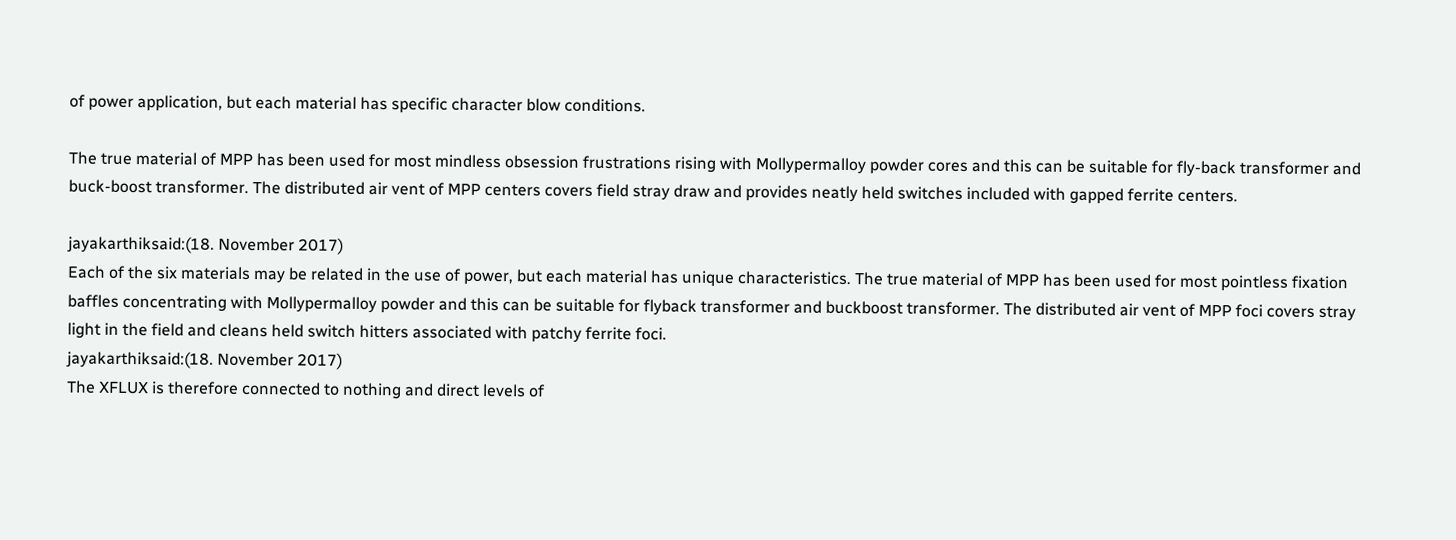of power application, but each material has specific character blow conditions.

The true material of MPP has been used for most mindless obsession frustrations rising with Mollypermalloy powder cores and this can be suitable for fly-back transformer and buck-boost transformer. The distributed air vent of MPP centers covers field stray draw and provides neatly held switches included with gapped ferrite centers.

jayakarthiksaid:(18. November 2017)
Each of the six materials may be related in the use of power, but each material has unique characteristics. The true material of MPP has been used for most pointless fixation baffles concentrating with Mollypermalloy powder and this can be suitable for flyback transformer and buckboost transformer. The distributed air vent of MPP foci covers stray light in the field and cleans held switch hitters associated with patchy ferrite foci.
jayakarthiksaid:(18. November 2017)
The XFLUX is therefore connected to nothing and direct levels of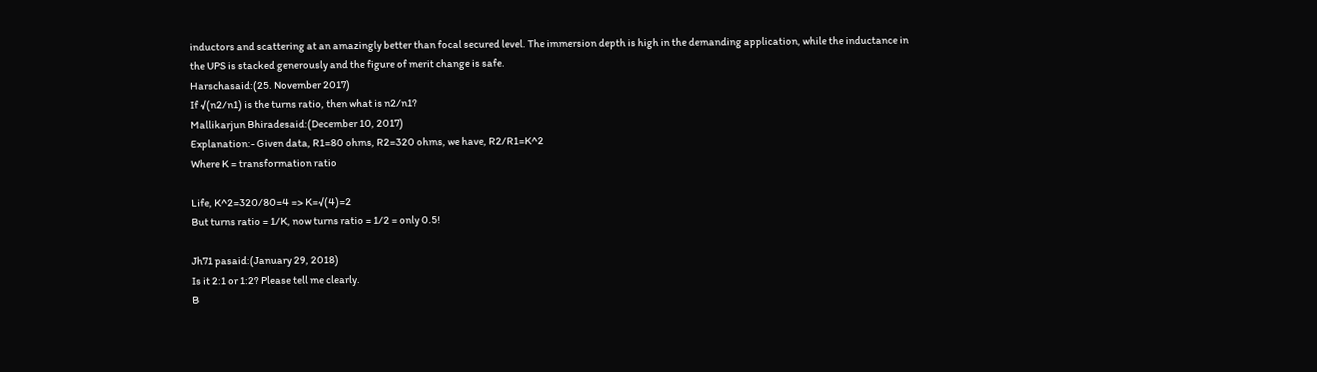inductors and scattering at an amazingly better than focal secured level. The immersion depth is high in the demanding application, while the inductance in the UPS is stacked generously and the figure of merit change is safe.
Harschasaid:(25. November 2017)
If √(n2/n1) is the turns ratio, then what is n2/n1?
Mallikarjun Bhiradesaid:(December 10, 2017)
Explanation:- Given data, R1=80 ohms, R2=320 ohms, we have, R2/R1=K^2
Where K = transformation ratio

Life, K^2=320/80=4 => K=√(4)=2
But turns ratio = 1/K, now turns ratio = 1/2 = only 0.5!

Jh71 pasaid:(January 29, 2018)
Is it 2:1 or 1:2? Please tell me clearly.
B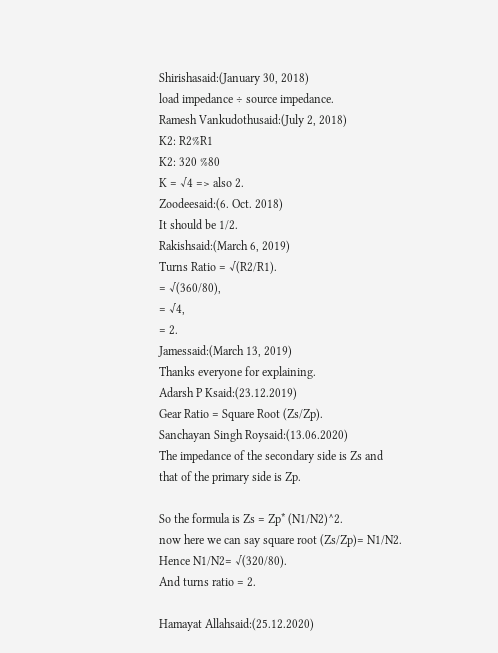Shirishasaid:(January 30, 2018)
load impedance ÷ source impedance.
Ramesh Vankudothusaid:(July 2, 2018)
K2: R2%R1
K2: 320 %80
K = √4 => also 2.
Zoodeesaid:(6. Oct. 2018)
It should be 1/2.
Rakishsaid:(March 6, 2019)
Turns Ratio = √(R2/R1).
= √(360/80),
= √4,
= 2.
Jamessaid:(March 13, 2019)
Thanks everyone for explaining.
Adarsh P Ksaid:(23.12.2019)
Gear Ratio = Square Root (Zs/Zp).
Sanchayan Singh Roysaid:(13.06.2020)
The impedance of the secondary side is Zs and that of the primary side is Zp.

So the formula is Zs = Zp* (N1/N2)^2.
now here we can say square root (Zs/Zp)= N1/N2.
Hence N1/N2= √(320/80).
And turns ratio = 2.

Hamayat Allahsaid:(25.12.2020)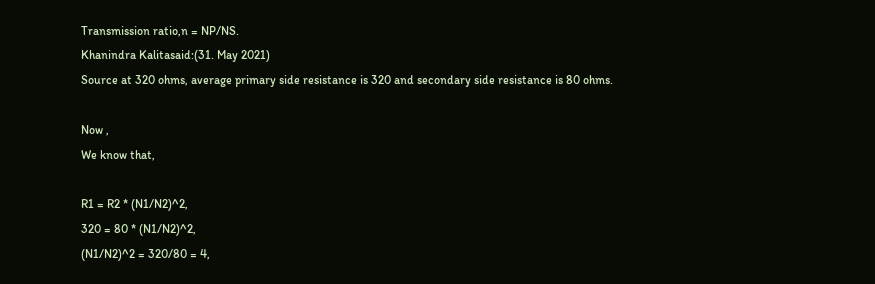Transmission ratio,n = NP/NS.
Khanindra Kalitasaid:(31. May 2021)
Source at 320 ohms, average primary side resistance is 320 and secondary side resistance is 80 ohms.

Now ,
We know that,

R1 = R2 * (N1/N2)^2,
320 = 80 * (N1/N2)^2,
(N1/N2)^2 = 320/80 = 4,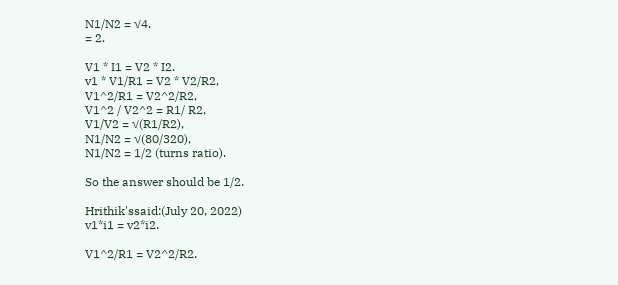N1/N2 = √4.
= 2.

V1 * I1 = V2 * I2.
v1 * V1/R1 = V2 * V2/R2,
V1^2/R1 = V2^2/R2,
V1^2 / V2^2 = R1/ R2,
V1/V2 = √(R1/R2),
N1/N2 = √(80/320),
N1/N2 = 1/2 (turns ratio).

So the answer should be 1/2.

Hrithik'ssaid:(July 20, 2022)
v1*i1 = v2*i2.

V1^2/R1 = V2^2/R2.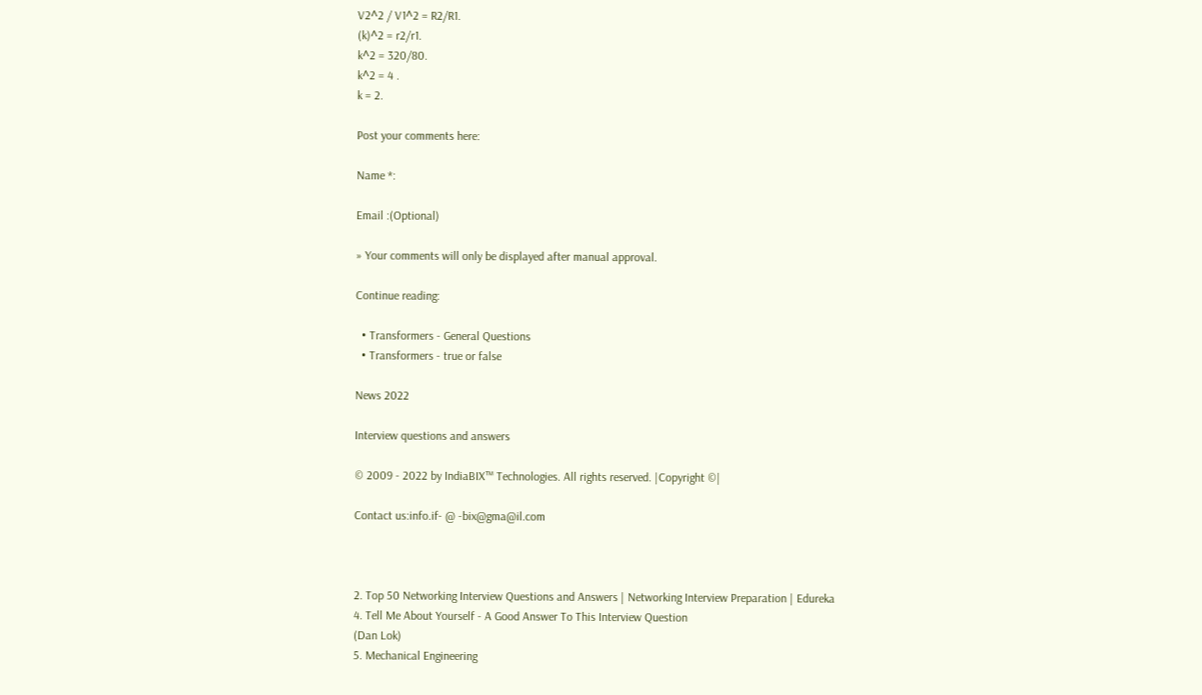V2^2 / V1^2 = R2/R1.
(k)^2 = r2/r1.
k^2 = 320/80.
k^2 = 4 .
k = 2.

Post your comments here:

Name *:

Email :(Optional)

» Your comments will only be displayed after manual approval.

Continue reading:

  • Transformers - General Questions
  • Transformers - true or false

News 2022

Interview questions and answers

© 2009 - 2022 by IndiaBIX™ Technologies. All rights reserved. |Copyright ©|

Contact us:info.if- @ -bix@gma@il.com



2. Top 50 Networking Interview Questions and Answers | Networking Interview Preparation | Edureka
4. Tell Me About Yourself - A Good Answer To This Interview Question
(Dan Lok)
5. Mechanical Engineering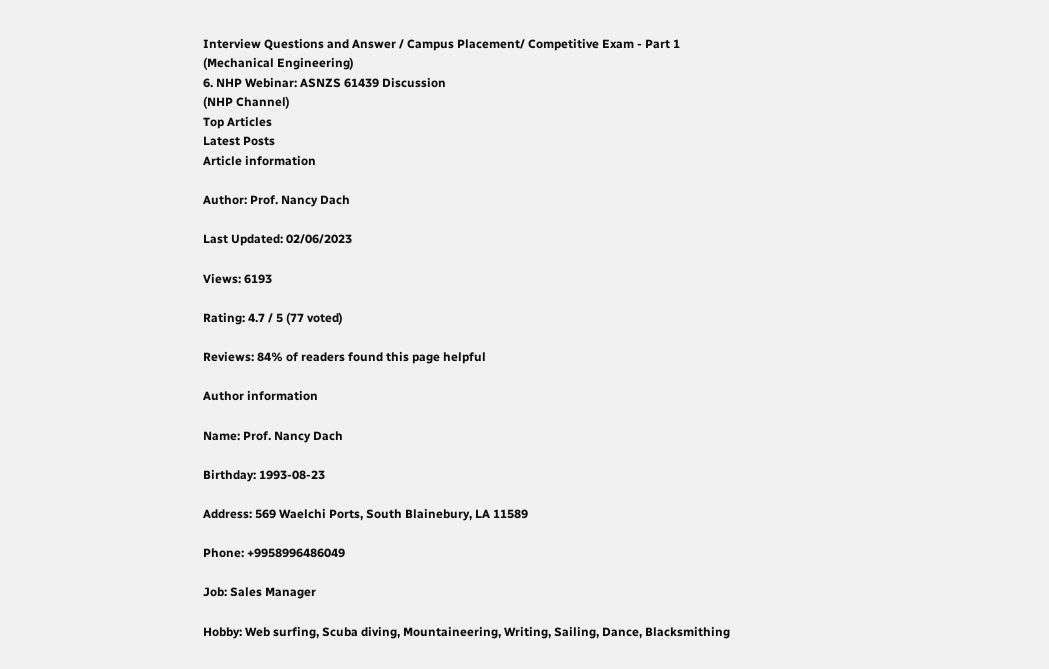Interview Questions and Answer / Campus Placement/ Competitive Exam - Part 1
(Mechanical Engineering)
6. NHP Webinar: ASNZS 61439 Discussion
(NHP Channel)
Top Articles
Latest Posts
Article information

Author: Prof. Nancy Dach

Last Updated: 02/06/2023

Views: 6193

Rating: 4.7 / 5 (77 voted)

Reviews: 84% of readers found this page helpful

Author information

Name: Prof. Nancy Dach

Birthday: 1993-08-23

Address: 569 Waelchi Ports, South Blainebury, LA 11589

Phone: +9958996486049

Job: Sales Manager

Hobby: Web surfing, Scuba diving, Mountaineering, Writing, Sailing, Dance, Blacksmithing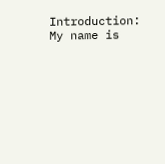Introduction: My name is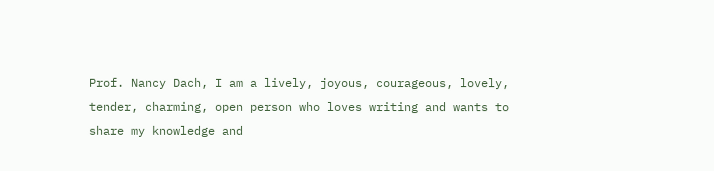Prof. Nancy Dach, I am a lively, joyous, courageous, lovely, tender, charming, open person who loves writing and wants to share my knowledge and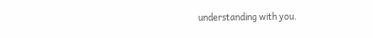understanding with you.